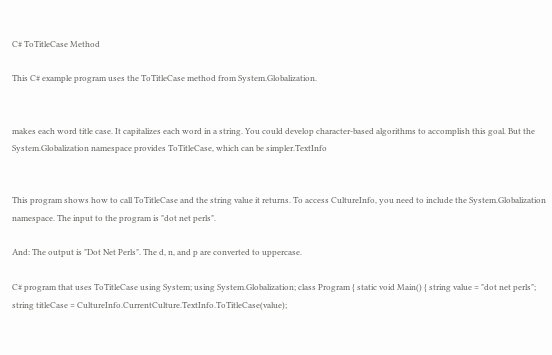C# ToTitleCase Method

This C# example program uses the ToTitleCase method from System.Globalization.


makes each word title case. It capitalizes each word in a string. You could develop character-based algorithms to accomplish this goal. But the System.Globalization namespace provides ToTitleCase, which can be simpler.TextInfo


This program shows how to call ToTitleCase and the string value it returns. To access CultureInfo, you need to include the System.Globalization namespace. The input to the program is "dot net perls".

And: The output is "Dot Net Perls". The d, n, and p are converted to uppercase.

C# program that uses ToTitleCase using System; using System.Globalization; class Program { static void Main() { string value = "dot net perls"; string titleCase = CultureInfo.CurrentCulture.TextInfo.ToTitleCase(value);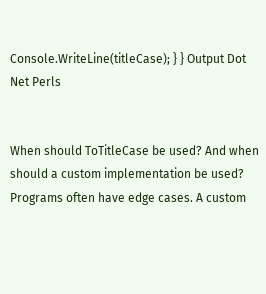Console.WriteLine(titleCase); } } Output Dot Net Perls


When should ToTitleCase be used? And when should a custom implementation be used? Programs often have edge cases. A custom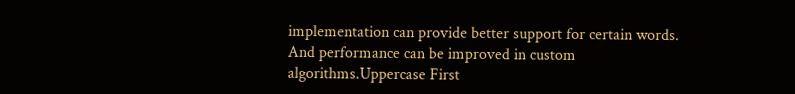implementation can provide better support for certain words. And performance can be improved in custom algorithms.Uppercase First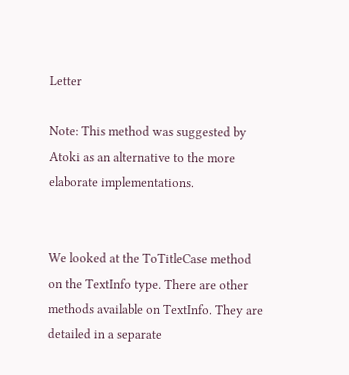Letter

Note: This method was suggested by Atoki as an alternative to the more elaborate implementations.


We looked at the ToTitleCase method on the TextInfo type. There are other methods available on TextInfo. They are detailed in a separate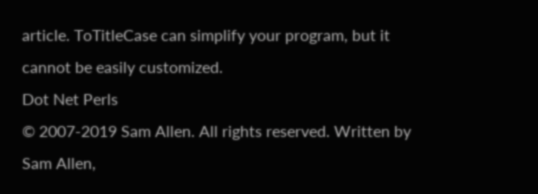article. ToTitleCase can simplify your program, but it cannot be easily customized.
Dot Net Perls
© 2007-2019 Sam Allen. All rights reserved. Written by Sam Allen,